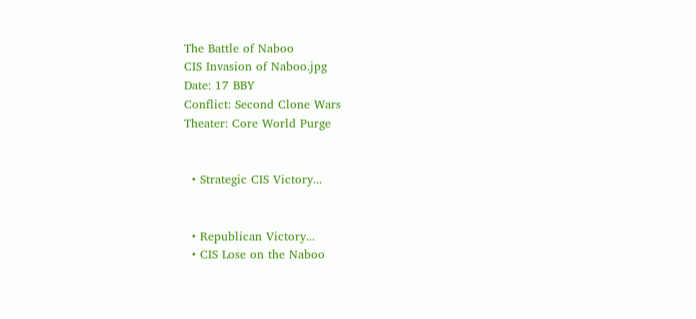The Battle of Naboo
CIS Invasion of Naboo.jpg
Date: 17 BBY
Conflict: Second Clone Wars
Theater: Core World Purge


  • Strategic CIS Victory...


  • Republican Victory...
  • CIS Lose on the Naboo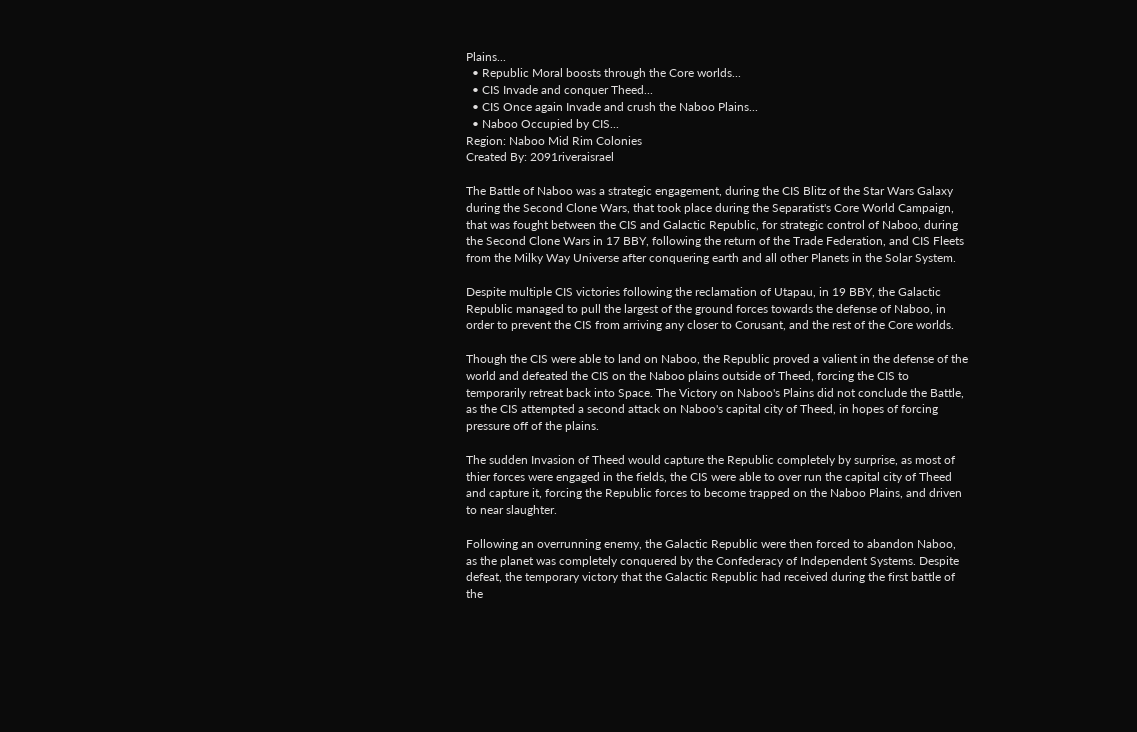Plains...
  • Republic Moral boosts through the Core worlds...
  • CIS Invade and conquer Theed...
  • CIS Once again Invade and crush the Naboo Plains...
  • Naboo Occupied by CIS...
Region: Naboo Mid Rim Colonies
Created By: 2091riveraisrael

The Battle of Naboo was a strategic engagement, during the CIS Blitz of the Star Wars Galaxy during the Second Clone Wars, that took place during the Separatist's Core World Campaign, that was fought between the CIS and Galactic Republic, for strategic control of Naboo, during the Second Clone Wars in 17 BBY, following the return of the Trade Federation, and CIS Fleets from the Milky Way Universe after conquering earth and all other Planets in the Solar System.

Despite multiple CIS victories following the reclamation of Utapau, in 19 BBY, the Galactic Republic managed to pull the largest of the ground forces towards the defense of Naboo, in order to prevent the CIS from arriving any closer to Corusant, and the rest of the Core worlds.

Though the CIS were able to land on Naboo, the Republic proved a valient in the defense of the world and defeated the CIS on the Naboo plains outside of Theed, forcing the CIS to temporarily retreat back into Space. The Victory on Naboo's Plains did not conclude the Battle, as the CIS attempted a second attack on Naboo's capital city of Theed, in hopes of forcing pressure off of the plains.

The sudden Invasion of Theed would capture the Republic completely by surprise, as most of thier forces were engaged in the fields, the CIS were able to over run the capital city of Theed and capture it, forcing the Republic forces to become trapped on the Naboo Plains, and driven to near slaughter.

Following an overrunning enemy, the Galactic Republic were then forced to abandon Naboo, as the planet was completely conquered by the Confederacy of Independent Systems. Despite defeat, the temporary victory that the Galactic Republic had received during the first battle of the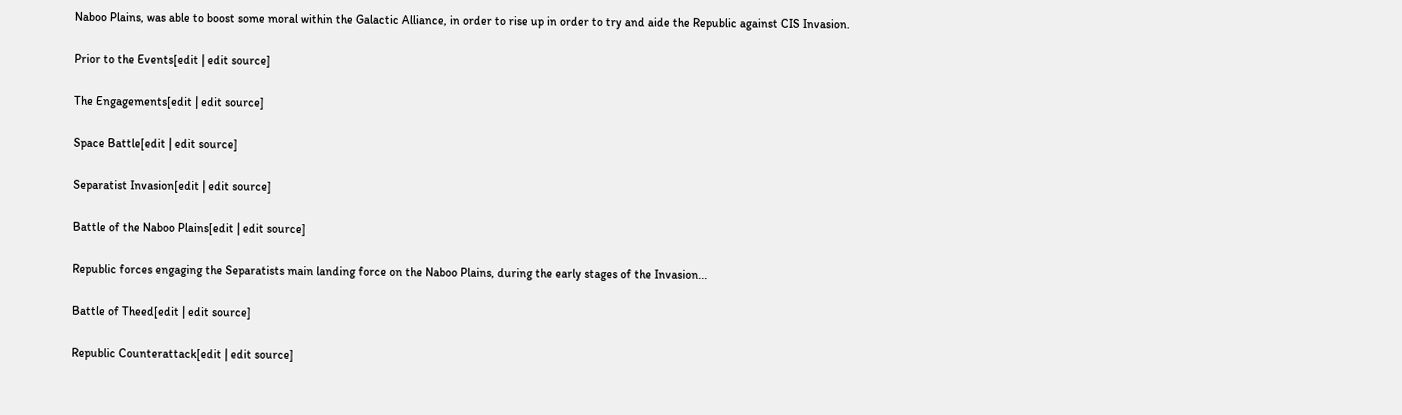Naboo Plains, was able to boost some moral within the Galactic Alliance, in order to rise up in order to try and aide the Republic against CIS Invasion.

Prior to the Events[edit | edit source]

The Engagements[edit | edit source]

Space Battle[edit | edit source]

Separatist Invasion[edit | edit source]

Battle of the Naboo Plains[edit | edit source]

Republic forces engaging the Separatists main landing force on the Naboo Plains, during the early stages of the Invasion...

Battle of Theed[edit | edit source]

Republic Counterattack[edit | edit source]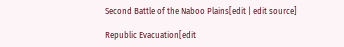Second Battle of the Naboo Plains[edit | edit source]

Republic Evacuation[edit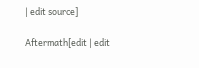| edit source]

Aftermath[edit | edit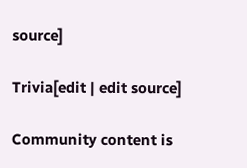source]

Trivia[edit | edit source]

Community content is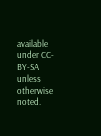available under CC-BY-SA unless otherwise noted.